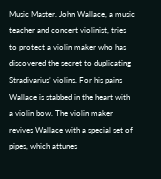Music Master. John Wallace, a music teacher and concert violinist, tries to protect a violin maker who has discovered the secret to duplicating Stradivarius’ violins. For his pains Wallace is stabbed in the heart with a violin bow. The violin maker revives Wallace with a special set of pipes, which attunes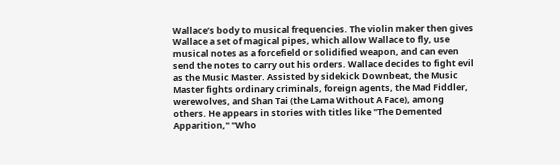Wallace’s body to musical frequencies. The violin maker then gives Wallace a set of magical pipes, which allow Wallace to fly, use musical notes as a forcefield or solidified weapon, and can even send the notes to carry out his orders. Wallace decides to fight evil as the Music Master. Assisted by sidekick Downbeat, the Music Master fights ordinary criminals, foreign agents, the Mad Fiddler, werewolves, and Shan Tai (the Lama Without A Face), among others. He appears in stories with titles like "The Demented Apparition," "Who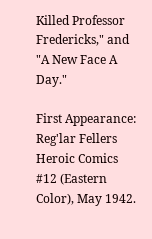Killed Professor Fredericks," and "A New Face A Day."

First Appearance: Reg'lar Fellers Heroic Comics #12 (Eastern Color), May 1942.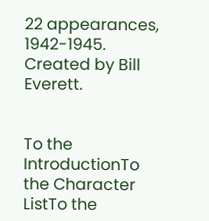22 appearances, 1942-1945. Created by Bill Everett.


To the IntroductionTo the Character ListTo the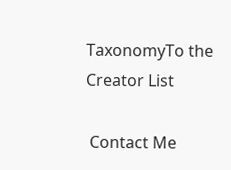TaxonomyTo the Creator List

 Contact Me